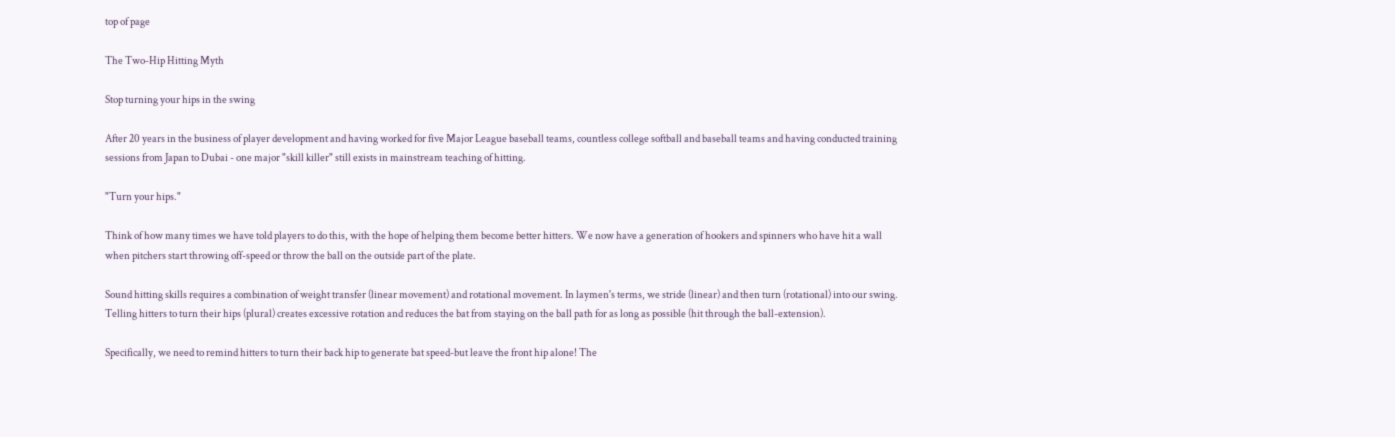top of page

The Two-Hip Hitting Myth

Stop turning your hips in the swing

After 20 years in the business of player development and having worked for five Major League baseball teams, countless college softball and baseball teams and having conducted training sessions from Japan to Dubai - one major "skill killer" still exists in mainstream teaching of hitting.

"Turn your hips."

Think of how many times we have told players to do this, with the hope of helping them become better hitters. We now have a generation of hookers and spinners who have hit a wall when pitchers start throwing off-speed or throw the ball on the outside part of the plate.

Sound hitting skills requires a combination of weight transfer (linear movement) and rotational movement. In laymen's terms, we stride (linear) and then turn (rotational) into our swing. Telling hitters to turn their hips (plural) creates excessive rotation and reduces the bat from staying on the ball path for as long as possible (hit through the ball-extension).

Specifically, we need to remind hitters to turn their back hip to generate bat speed-but leave the front hip alone! The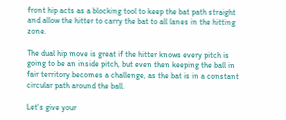front hip acts as a blocking tool to keep the bat path straight and allow the hitter to carry the bat to all lanes in the hitting zone.

The dual hip move is great if the hitter knows every pitch is going to be an inside pitch, but even then keeping the ball in fair territory becomes a challenge, as the bat is in a constant circular path around the ball.

Let's give your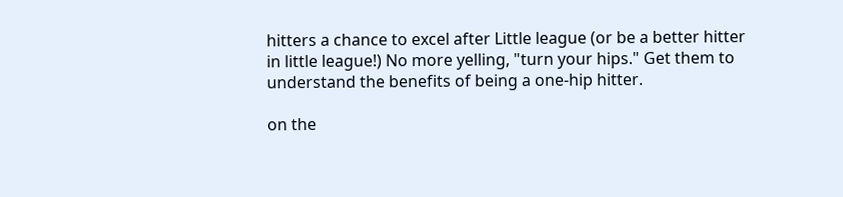hitters a chance to excel after Little league (or be a better hitter in little league!) No more yelling, "turn your hips." Get them to understand the benefits of being a one-hip hitter.

on the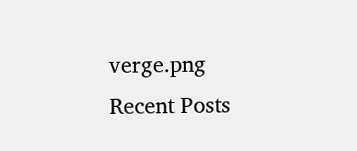verge.png
Recent Posts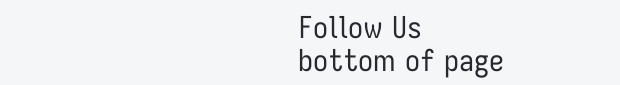Follow Us
bottom of page